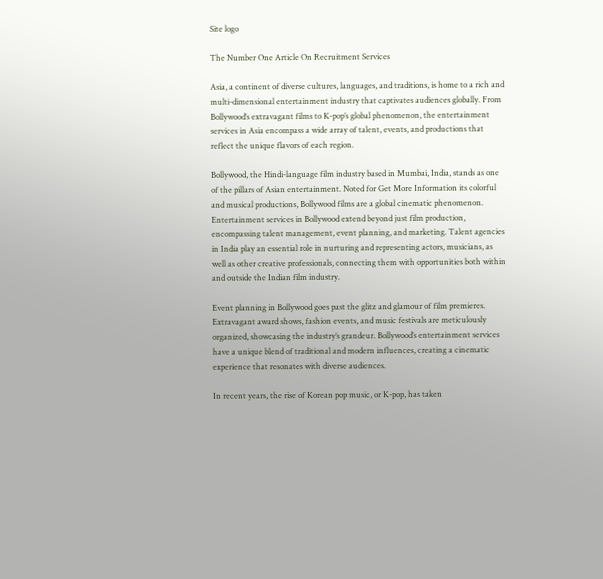Site logo

The Number One Article On Recruitment Services

Asia, a continent of diverse cultures, languages, and traditions, is home to a rich and multi-dimensional entertainment industry that captivates audiences globally. From Bollywood’s extravagant films to K-pop’s global phenomenon, the entertainment services in Asia encompass a wide array of talent, events, and productions that reflect the unique flavors of each region.

Bollywood, the Hindi-language film industry based in Mumbai, India, stands as one of the pillars of Asian entertainment. Noted for Get More Information its colorful and musical productions, Bollywood films are a global cinematic phenomenon. Entertainment services in Bollywood extend beyond just film production, encompassing talent management, event planning, and marketing. Talent agencies in India play an essential role in nurturing and representing actors, musicians, as well as other creative professionals, connecting them with opportunities both within and outside the Indian film industry.

Event planning in Bollywood goes past the glitz and glamour of film premieres. Extravagant award shows, fashion events, and music festivals are meticulously organized, showcasing the industry’s grandeur. Bollywood’s entertainment services have a unique blend of traditional and modern influences, creating a cinematic experience that resonates with diverse audiences.

In recent years, the rise of Korean pop music, or K-pop, has taken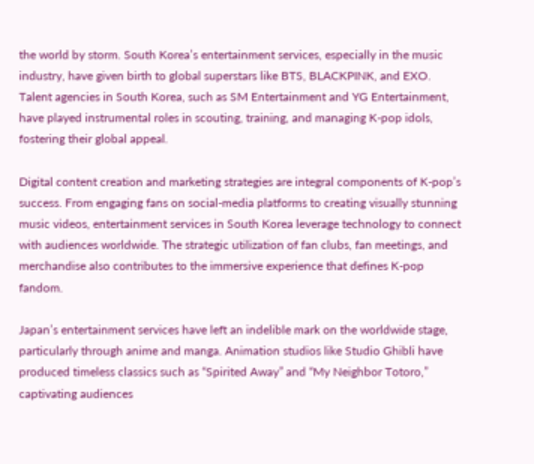the world by storm. South Korea’s entertainment services, especially in the music industry, have given birth to global superstars like BTS, BLACKPINK, and EXO. Talent agencies in South Korea, such as SM Entertainment and YG Entertainment, have played instrumental roles in scouting, training, and managing K-pop idols, fostering their global appeal.

Digital content creation and marketing strategies are integral components of K-pop’s success. From engaging fans on social-media platforms to creating visually stunning music videos, entertainment services in South Korea leverage technology to connect with audiences worldwide. The strategic utilization of fan clubs, fan meetings, and merchandise also contributes to the immersive experience that defines K-pop fandom.

Japan’s entertainment services have left an indelible mark on the worldwide stage, particularly through anime and manga. Animation studios like Studio Ghibli have produced timeless classics such as “Spirited Away” and “My Neighbor Totoro,” captivating audiences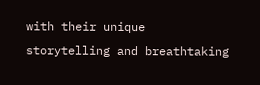with their unique storytelling and breathtaking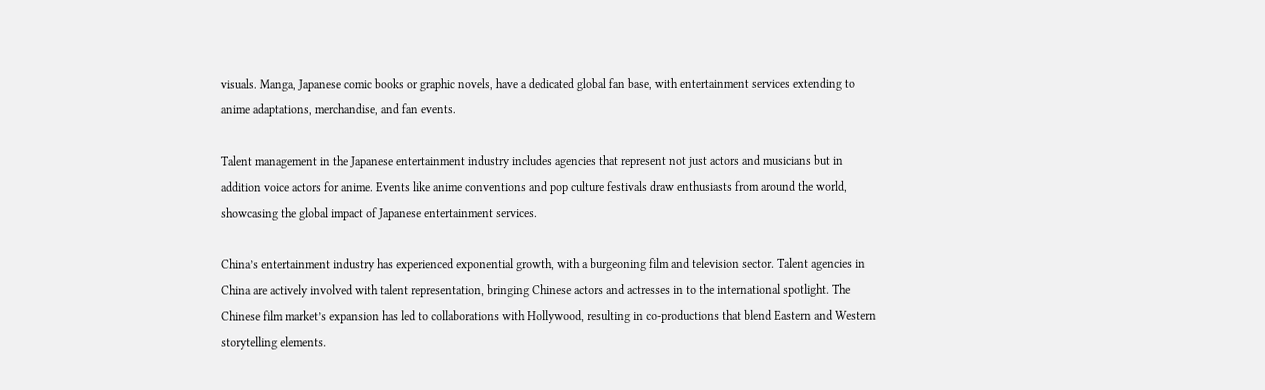visuals. Manga, Japanese comic books or graphic novels, have a dedicated global fan base, with entertainment services extending to anime adaptations, merchandise, and fan events.

Talent management in the Japanese entertainment industry includes agencies that represent not just actors and musicians but in addition voice actors for anime. Events like anime conventions and pop culture festivals draw enthusiasts from around the world, showcasing the global impact of Japanese entertainment services.

China’s entertainment industry has experienced exponential growth, with a burgeoning film and television sector. Talent agencies in China are actively involved with talent representation, bringing Chinese actors and actresses in to the international spotlight. The Chinese film market’s expansion has led to collaborations with Hollywood, resulting in co-productions that blend Eastern and Western storytelling elements.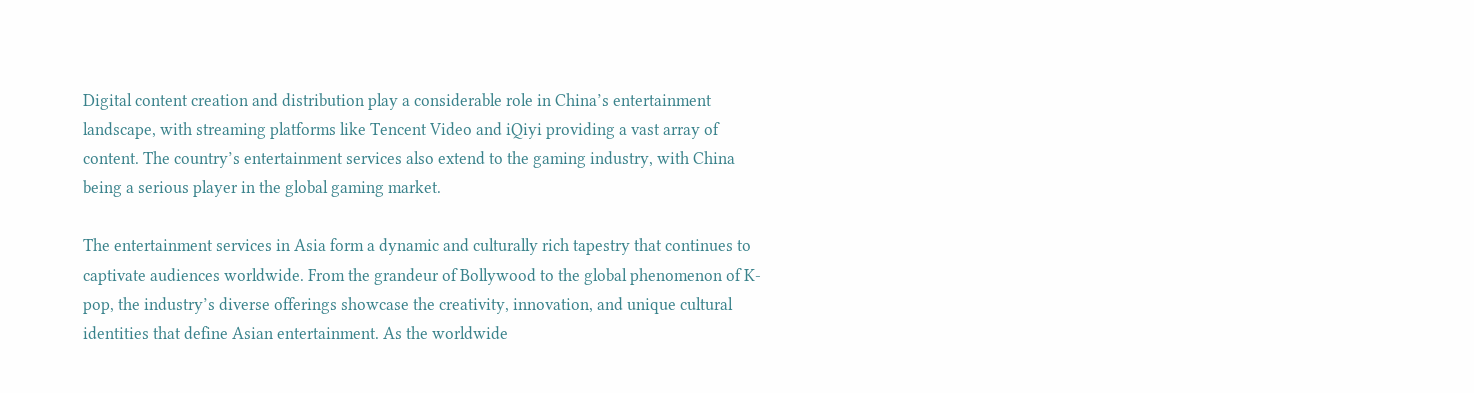Digital content creation and distribution play a considerable role in China’s entertainment landscape, with streaming platforms like Tencent Video and iQiyi providing a vast array of content. The country’s entertainment services also extend to the gaming industry, with China being a serious player in the global gaming market.

The entertainment services in Asia form a dynamic and culturally rich tapestry that continues to captivate audiences worldwide. From the grandeur of Bollywood to the global phenomenon of K-pop, the industry’s diverse offerings showcase the creativity, innovation, and unique cultural identities that define Asian entertainment. As the worldwide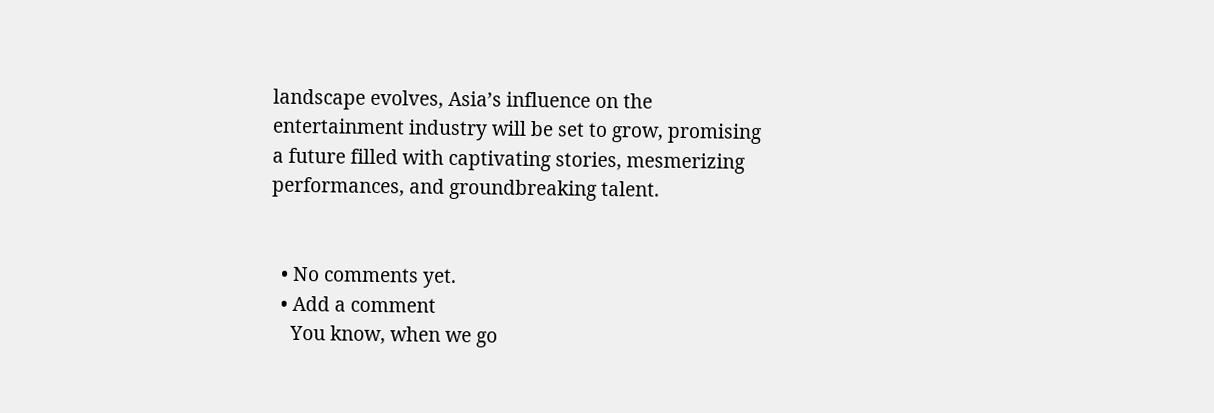landscape evolves, Asia’s influence on the entertainment industry will be set to grow, promising a future filled with captivating stories, mesmerizing performances, and groundbreaking talent.


  • No comments yet.
  • Add a comment
    You know, when we go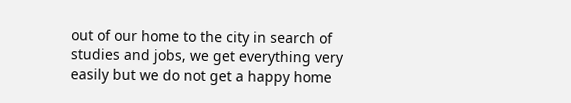out of our home to the city in search of studies and jobs, we get everything very easily but we do not get a happy home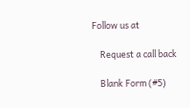Follow us at

    Request a call back

    Blank Form (#5)